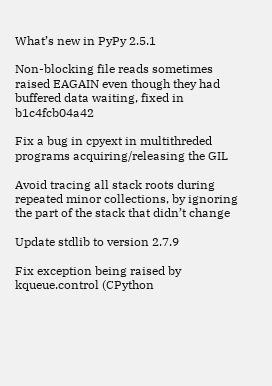What’s new in PyPy 2.5.1

Non-blocking file reads sometimes raised EAGAIN even though they had buffered data waiting, fixed in b1c4fcb04a42

Fix a bug in cpyext in multithreded programs acquiring/releasing the GIL

Avoid tracing all stack roots during repeated minor collections, by ignoring the part of the stack that didn’t change

Update stdlib to version 2.7.9

Fix exception being raised by kqueue.control (CPython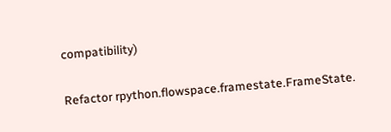compatibility)

Refactor rpython.flowspace.framestate.FrameState.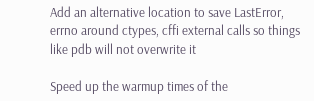Add an alternative location to save LastError, errno around ctypes, cffi external calls so things like pdb will not overwrite it

Speed up the warmup times of the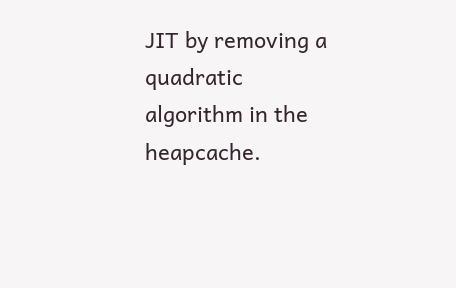JIT by removing a quadratic algorithm in the heapcache.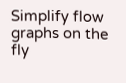Simplify flow graphs on the fly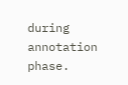during annotation phase.